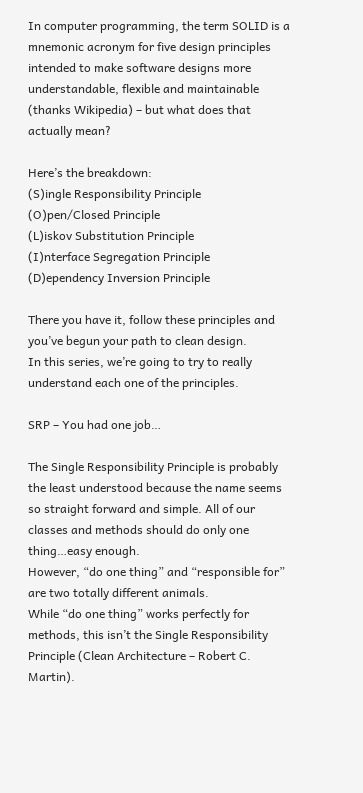In computer programming, the term SOLID is a mnemonic acronym for five design principles intended to make software designs more understandable, flexible and maintainable (thanks Wikipedia) – but what does that actually mean?

Here’s the breakdown:
(S)ingle Responsibility Principle
(O)pen/Closed Principle
(L)iskov Substitution Principle
(I)nterface Segregation Principle
(D)ependency Inversion Principle

There you have it, follow these principles and you’ve begun your path to clean design.
In this series, we’re going to try to really understand each one of the principles.

SRP – You had one job…

The Single Responsibility Principle is probably the least understood because the name seems so straight forward and simple. All of our classes and methods should do only one thing…easy enough.
However, “do one thing” and “responsible for” are two totally different animals.
While “do one thing” works perfectly for methods, this isn’t the Single Responsibility Principle (Clean Architecture – Robert C. Martin).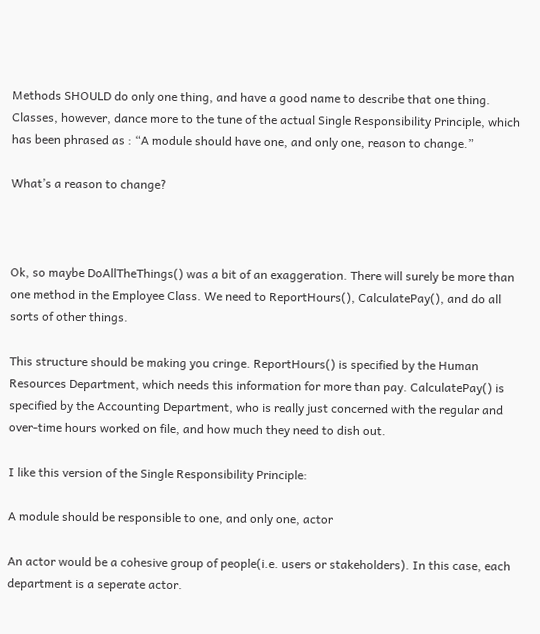Methods SHOULD do only one thing, and have a good name to describe that one thing. Classes, however, dance more to the tune of the actual Single Responsibility Principle, which has been phrased as : “A module should have one, and only one, reason to change.”

What’s a reason to change?



Ok, so maybe DoAllTheThings() was a bit of an exaggeration. There will surely be more than one method in the Employee Class. We need to ReportHours(), CalculatePay(), and do all sorts of other things.

This structure should be making you cringe. ReportHours() is specified by the Human Resources Department, which needs this information for more than pay. CalculatePay() is specified by the Accounting Department, who is really just concerned with the regular and over-time hours worked on file, and how much they need to dish out.

I like this version of the Single Responsibility Principle:

A module should be responsible to one, and only one, actor

An actor would be a cohesive group of people(i.e. users or stakeholders). In this case, each department is a seperate actor.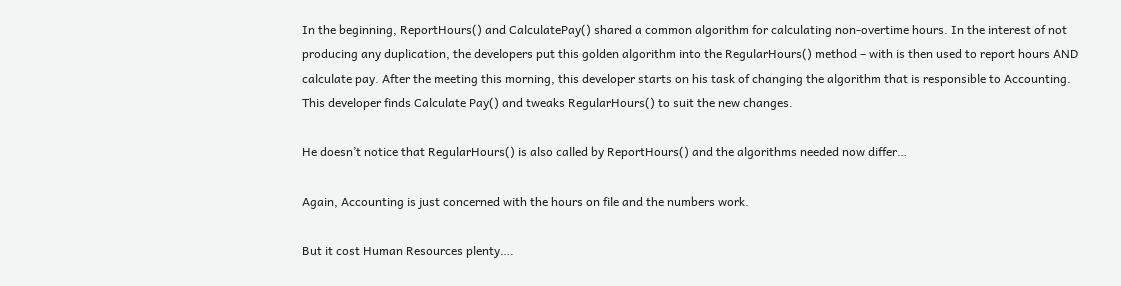In the beginning, ReportHours() and CalculatePay() shared a common algorithm for calculating non-overtime hours. In the interest of not producing any duplication, the developers put this golden algorithm into the RegularHours() method – with is then used to report hours AND calculate pay. After the meeting this morning, this developer starts on his task of changing the algorithm that is responsible to Accounting. This developer finds Calculate Pay() and tweaks RegularHours() to suit the new changes.

He doesn’t notice that RegularHours() is also called by ReportHours() and the algorithms needed now differ…

Again, Accounting is just concerned with the hours on file and the numbers work.

But it cost Human Resources plenty….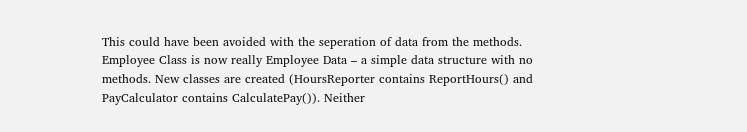This could have been avoided with the seperation of data from the methods. Employee Class is now really Employee Data – a simple data structure with no methods. New classes are created (HoursReporter contains ReportHours() and PayCalculator contains CalculatePay()). Neither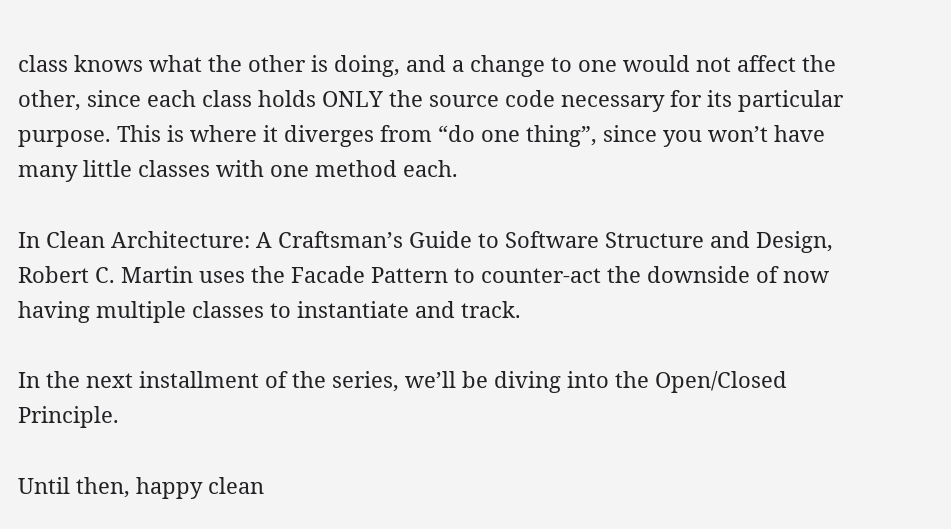class knows what the other is doing, and a change to one would not affect the other, since each class holds ONLY the source code necessary for its particular purpose. This is where it diverges from “do one thing”, since you won’t have many little classes with one method each.

In Clean Architecture: A Craftsman’s Guide to Software Structure and Design, Robert C. Martin uses the Facade Pattern to counter-act the downside of now having multiple classes to instantiate and track.

In the next installment of the series, we’ll be diving into the Open/Closed Principle.

Until then, happy clean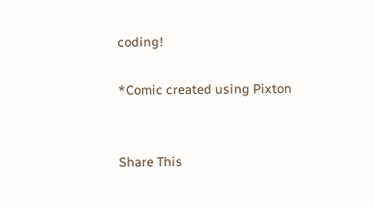coding!

*Comic created using Pixton


Share This